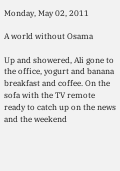Monday, May 02, 2011

A world without Osama

Up and showered, Ali gone to the office, yogurt and banana breakfast and coffee. On the sofa with the TV remote ready to catch up on the news and the weekend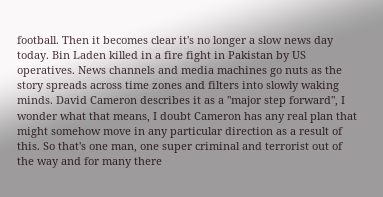football. Then it becomes clear it's no longer a slow news day today. Bin Laden killed in a fire fight in Pakistan by US operatives. News channels and media machines go nuts as the story spreads across time zones and filters into slowly waking minds. David Cameron describes it as a "major step forward", I wonder what that means, I doubt Cameron has any real plan that might somehow move in any particular direction as a result of this. So that's one man, one super criminal and terrorist out of the way and for many there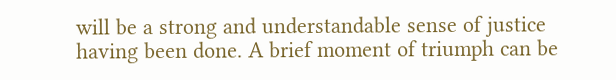will be a strong and understandable sense of justice having been done. A brief moment of triumph can be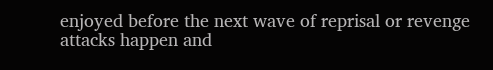enjoyed before the next wave of reprisal or revenge attacks happen and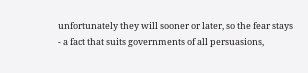unfortunately they will sooner or later, so the fear stays - a fact that suits governments of all persuasions,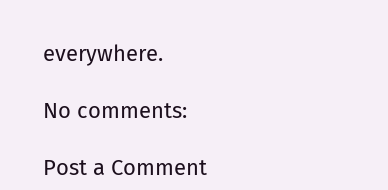everywhere.

No comments:

Post a Comment